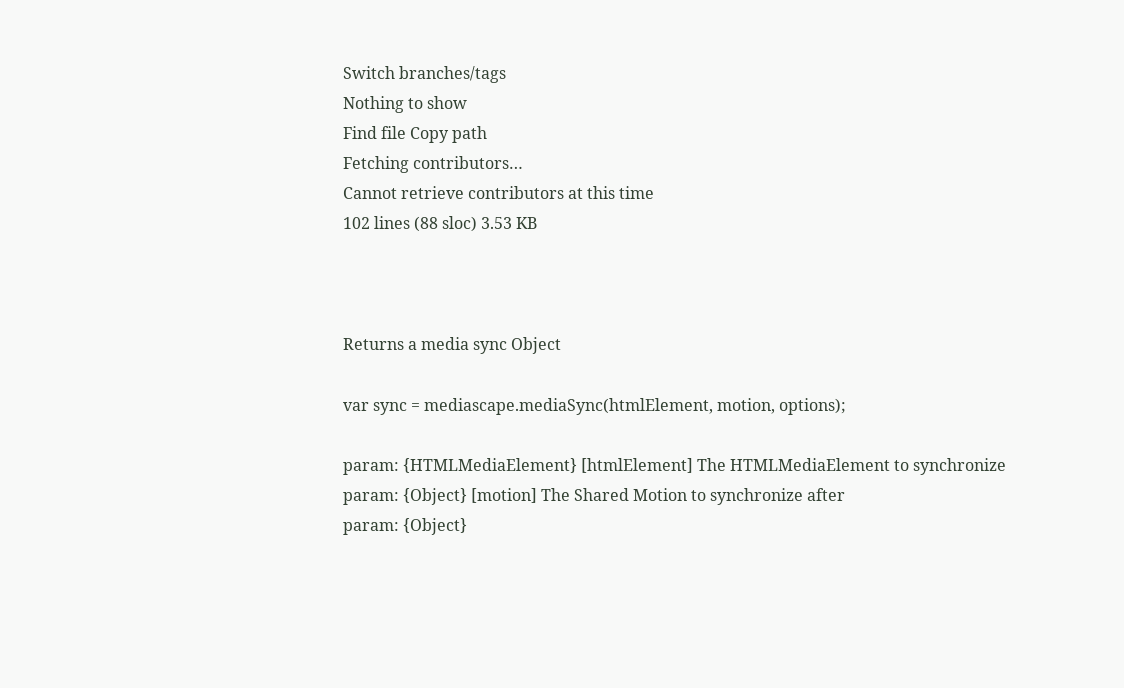Switch branches/tags
Nothing to show
Find file Copy path
Fetching contributors…
Cannot retrieve contributors at this time
102 lines (88 sloc) 3.53 KB



Returns a media sync Object

var sync = mediascape.mediaSync(htmlElement, motion, options);

param: {HTMLMediaElement} [htmlElement] The HTMLMediaElement to synchronize
param: {Object} [motion] The Shared Motion to synchronize after
param: {Object}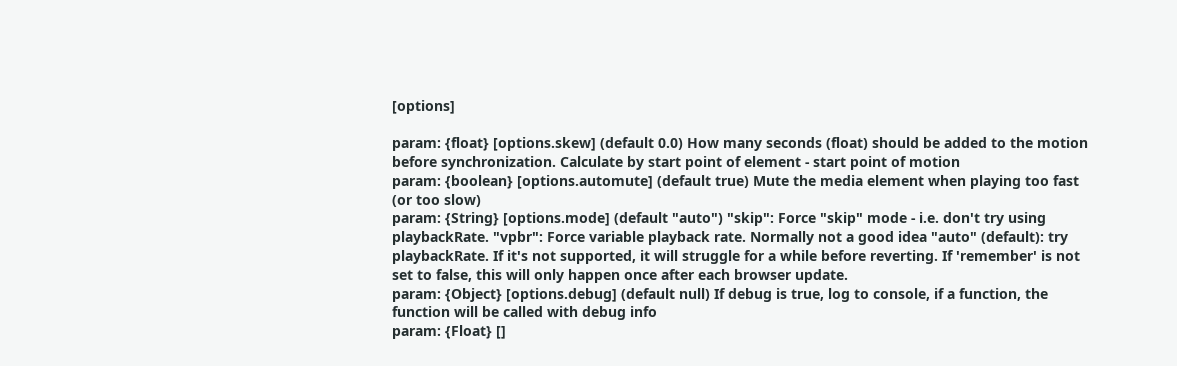[options]

param: {float} [options.skew] (default 0.0) How many seconds (float) should be added to the motion before synchronization. Calculate by start point of element - start point of motion
param: {boolean} [options.automute] (default true) Mute the media element when playing too fast (or too slow)
param: {String} [options.mode] (default "auto") "skip": Force "skip" mode - i.e. don't try using playbackRate. "vpbr": Force variable playback rate. Normally not a good idea "auto" (default): try playbackRate. If it's not supported, it will struggle for a while before reverting. If 'remember' is not set to false, this will only happen once after each browser update.
param: {Object} [options.debug] (default null) If debug is true, log to console, if a function, the function will be called with debug info
param: {Float} []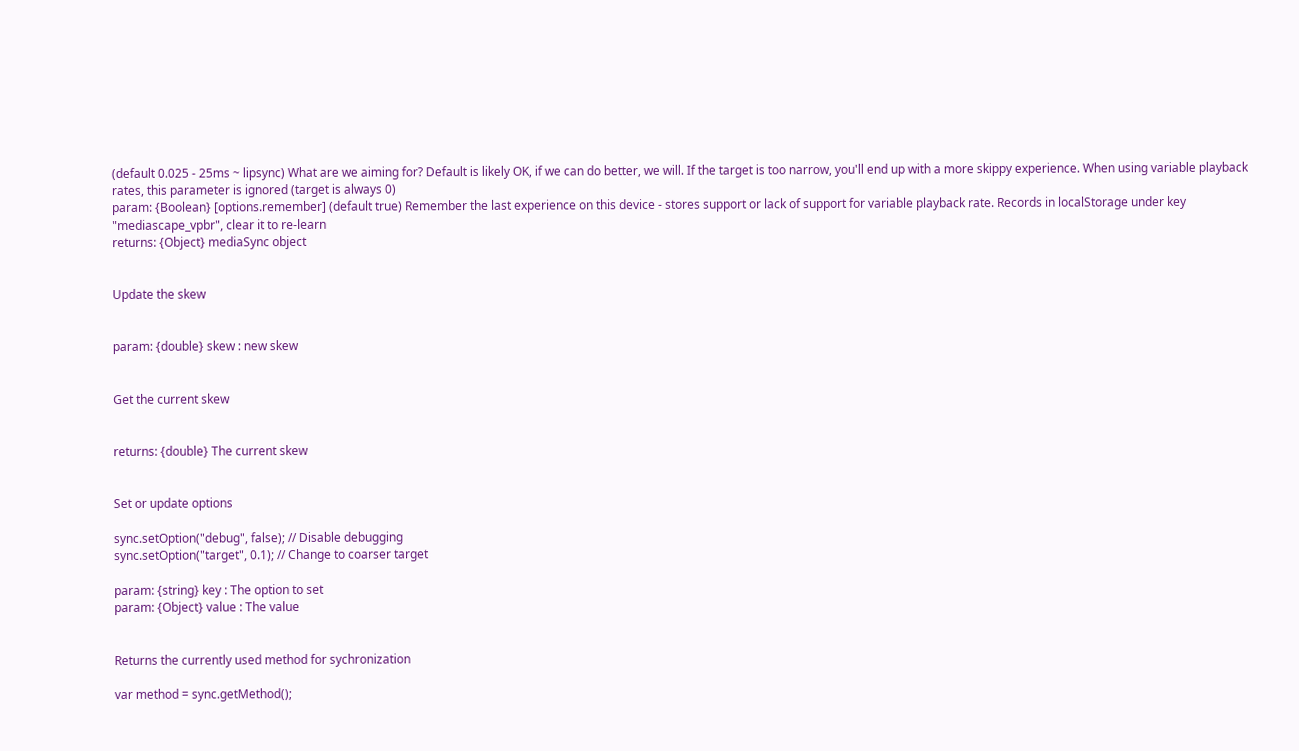(default 0.025 - 25ms ~ lipsync) What are we aiming for? Default is likely OK, if we can do better, we will. If the target is too narrow, you'll end up with a more skippy experience. When using variable playback rates, this parameter is ignored (target is always 0)
param: {Boolean} [options.remember] (default true) Remember the last experience on this device - stores support or lack of support for variable playback rate. Records in localStorage under key "mediascape_vpbr", clear it to re-learn
returns: {Object} mediaSync object


Update the skew


param: {double} skew : new skew


Get the current skew


returns: {double} The current skew


Set or update options

sync.setOption("debug", false); // Disable debugging
sync.setOption("target", 0.1); // Change to coarser target

param: {string} key : The option to set
param: {Object} value : The value


Returns the currently used method for sychronization

var method = sync.getMethod();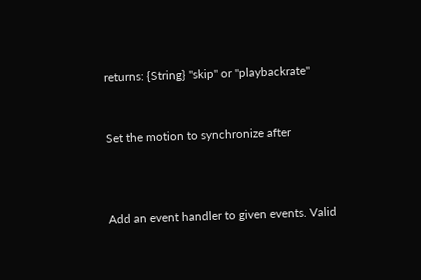returns: {String} "skip" or "playbackrate"


Set the motion to synchronize after



Add an event handler to given events. Valid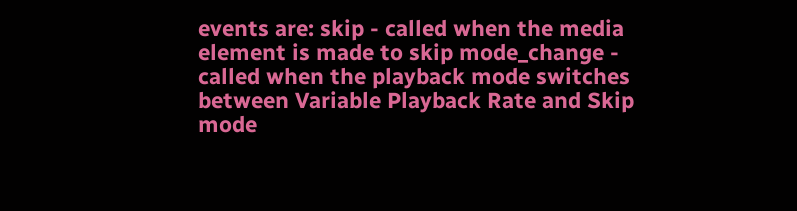events are: skip - called when the media element is made to skip mode_change - called when the playback mode switches between Variable Playback Rate and Skip mode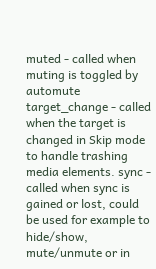muted - called when muting is toggled by automute target_change - called when the target is changed in Skip mode to handle trashing media elements. sync - called when sync is gained or lost, could be used for example to hide/show, mute/unmute or in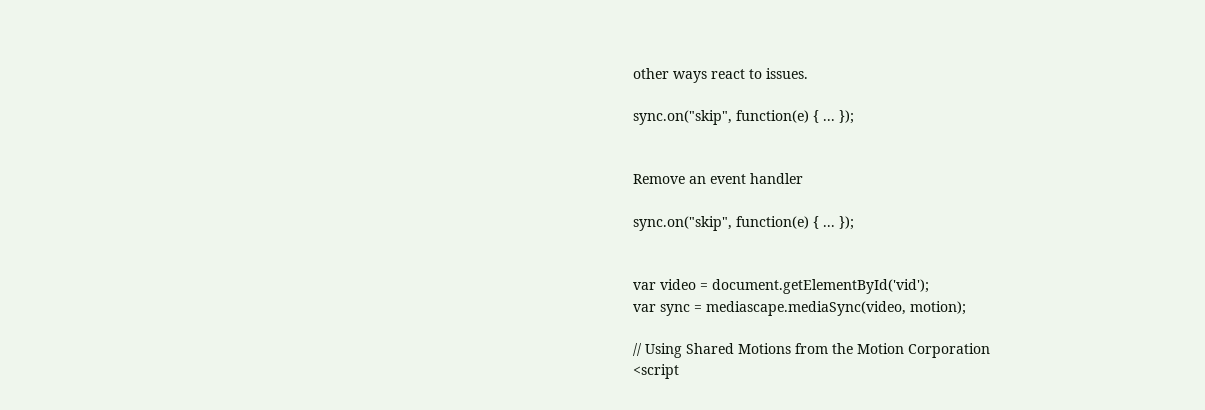other ways react to issues.

sync.on("skip", function(e) { ... });


Remove an event handler

sync.on("skip", function(e) { ... });


var video = document.getElementById('vid');
var sync = mediascape.mediaSync(video, motion);

// Using Shared Motions from the Motion Corporation
<script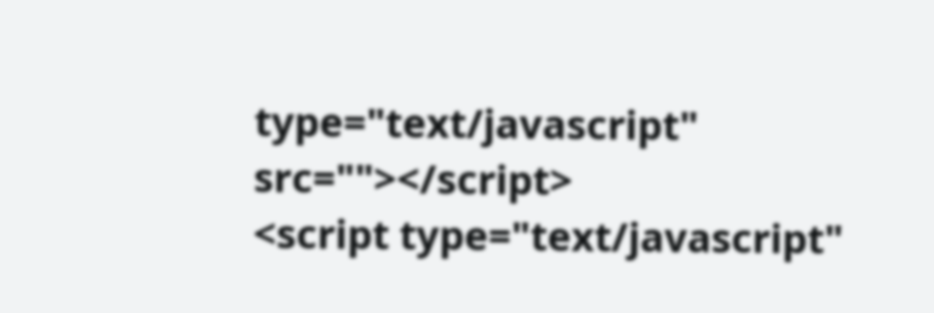type="text/javascript" src=""></script>
<script type="text/javascript"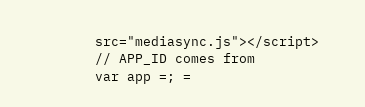src="mediasync.js"></script>
// APP_ID comes from
var app =; =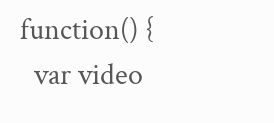function() {
  var video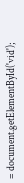= document.getElementById('vid');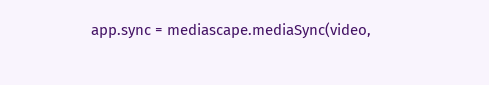app.sync = mediascape.mediaSync(video,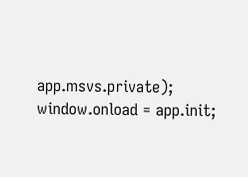app.msvs.private);
window.onload = app.init;